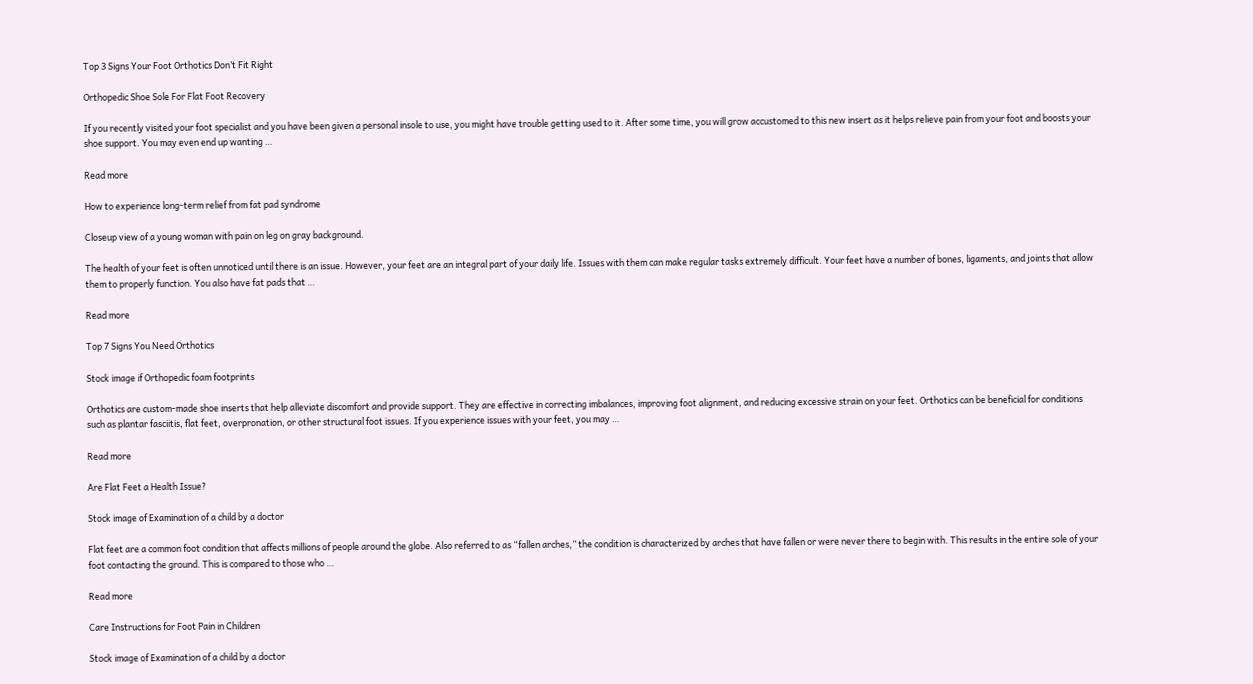Top 3 Signs Your Foot Orthotics Don’t Fit Right

Orthopedic Shoe Sole For Flat Foot Recovery

If you recently visited your foot specialist and you have been given a personal insole to use, you might have trouble getting used to it. After some time, you will grow accustomed to this new insert as it helps relieve pain from your foot and boosts your shoe support. You may even end up wanting …

Read more

How to experience long-term relief from fat pad syndrome

Closeup view of a young woman with pain on leg on gray background.

The health of your feet is often unnoticed until there is an issue. However, your feet are an integral part of your daily life. Issues with them can make regular tasks extremely difficult. Your feet have a number of bones, ligaments, and joints that allow them to properly function. You also have fat pads that …

Read more

Top 7 Signs You Need Orthotics

Stock image if Orthopedic foam footprints

Orthotics are custom-made shoe inserts that help alleviate discomfort and provide support. They are effective in correcting imbalances, improving foot alignment, and reducing excessive strain on your feet. Orthotics can be beneficial for conditions such as plantar fasciitis, flat feet, overpronation, or other structural foot issues. If you experience issues with your feet, you may …

Read more

Are Flat Feet a Health Issue?

Stock image of Examination of a child by a doctor

Flat feet are a common foot condition that affects millions of people around the globe. Also referred to as “fallen arches,” the condition is characterized by arches that have fallen or were never there to begin with. This results in the entire sole of your foot contacting the ground. This is compared to those who …

Read more

Care Instructions for Foot Pain in Children

Stock image of Examination of a child by a doctor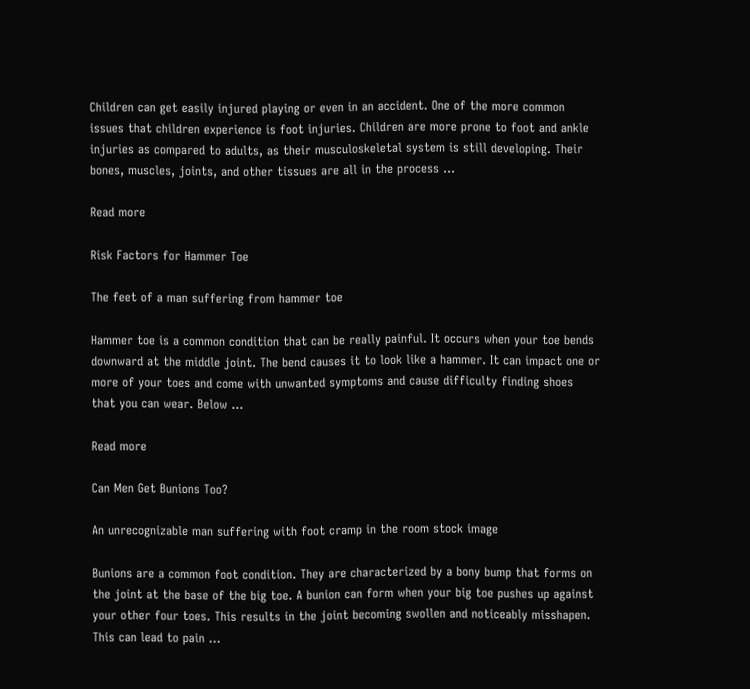Children can get easily injured playing or even in an accident. One of the more common issues that children experience is foot injuries. Children are more prone to foot and ankle injuries as compared to adults, as their musculoskeletal system is still developing. Their bones, muscles, joints, and other tissues are all in the process …

Read more

Risk Factors for Hammer Toe

The feet of a man suffering from hammer toe

Hammer toe is a common condition that can be really painful. It occurs when your toe bends downward at the middle joint. The bend causes it to look like a hammer. It can impact one or more of your toes and come with unwanted symptoms and cause difficulty finding shoes that you can wear. Below …

Read more

Can Men Get Bunions Too?

An unrecognizable man suffering with foot cramp in the room stock image

Bunions are a common foot condition. They are characterized by a bony bump that forms on the joint at the base of the big toe. A bunion can form when your big toe pushes up against your other four toes. This results in the joint becoming swollen and noticeably misshapen. This can lead to pain …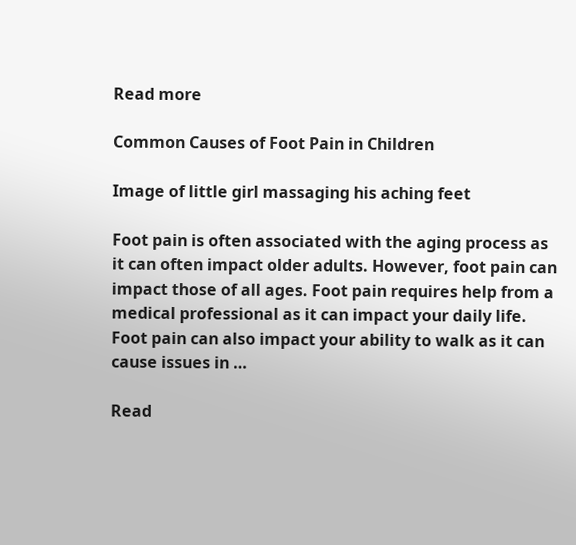Read more

Common Causes of Foot Pain in Children

Image of little girl massaging his aching feet

Foot pain is often associated with the aging process as it can often impact older adults. However, foot pain can impact those of all ages. Foot pain requires help from a medical professional as it can impact your daily life. Foot pain can also impact your ability to walk as it can cause issues in …

Read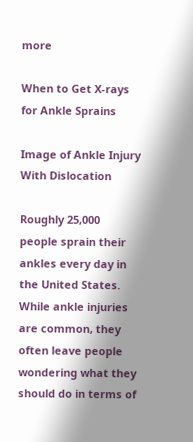more

When to Get X-rays for Ankle Sprains

Image of Ankle Injury With Dislocation

Roughly 25,000 people sprain their ankles every day in the United States. While ankle injuries are common, they often leave people wondering what they should do in terms of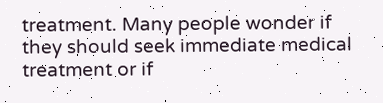treatment. Many people wonder if they should seek immediate medical treatment or if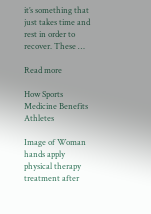it’s something that just takes time and rest in order to recover. These …

Read more

How Sports Medicine Benefits Athletes

Image of Woman hands apply physical therapy treatment after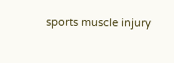sports muscle injury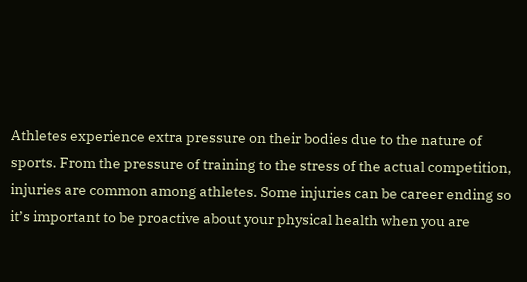Athletes experience extra pressure on their bodies due to the nature of sports. From the pressure of training to the stress of the actual competition, injuries are common among athletes. Some injuries can be career ending so it’s important to be proactive about your physical health when you are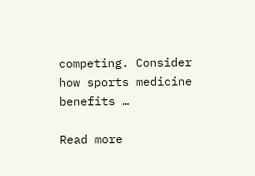competing. Consider how sports medicine benefits …

Read more